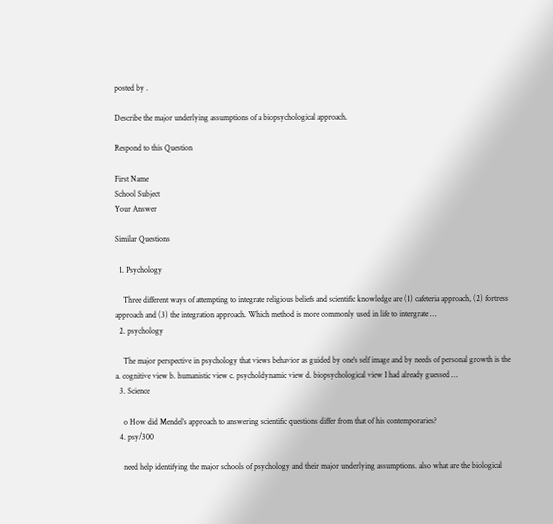posted by .

Describe the major underlying assumptions of a biopsychological approach.

Respond to this Question

First Name
School Subject
Your Answer

Similar Questions

  1. Psychology

    Three different ways of attempting to integrate religious beliefs and scientific knowledge are (1) cafeteria approach, (2) fortress approach and (3) the integration approach. Which method is more commonly used in life to intergrate …
  2. psychology

    The major perspective in psychology that views behavior as guided by one's self image and by needs of personal growth is the a. cognitive view b. humanistic view c. psycholdynamic view d. biopsychological view I had already guessed …
  3. Science

    o How did Mendel’s approach to answering scientific questions differ from that of his contemporaries?
  4. psy/300

    need help identifying the major schools of psychology and their major underlying assumptions. also what are the biological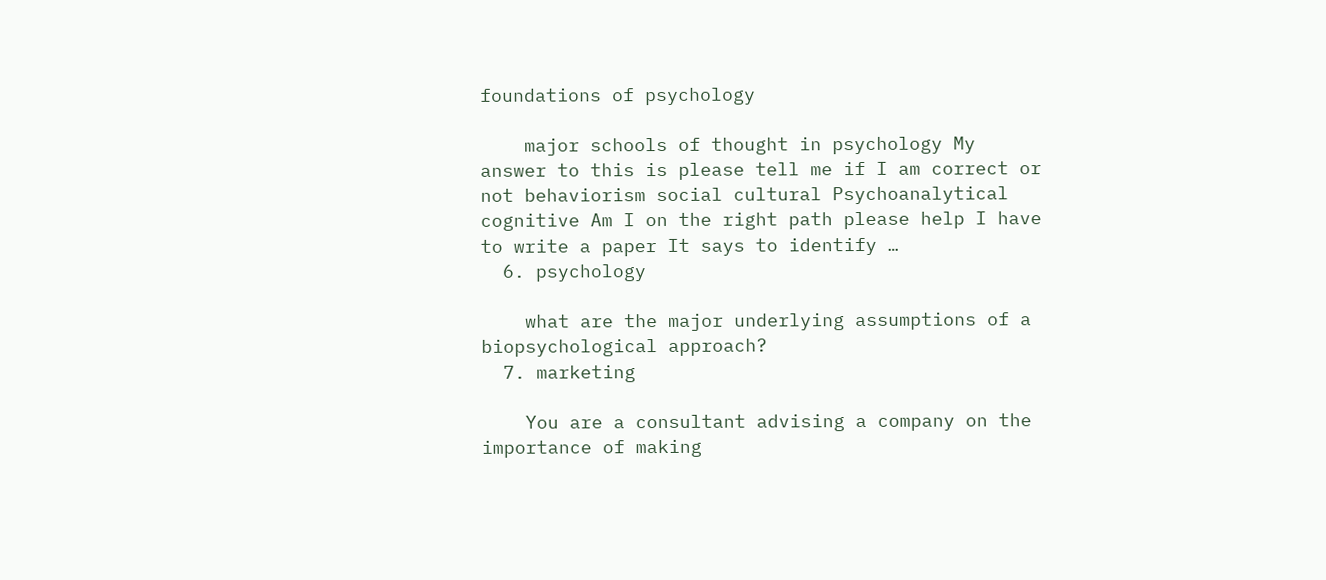foundations of psychology

    major schools of thought in psychology My answer to this is please tell me if I am correct or not behaviorism social cultural Psychoanalytical cognitive Am I on the right path please help I have to write a paper It says to identify …
  6. psychology

    what are the major underlying assumptions of a biopsychological approach?
  7. marketing

    You are a consultant advising a company on the importance of making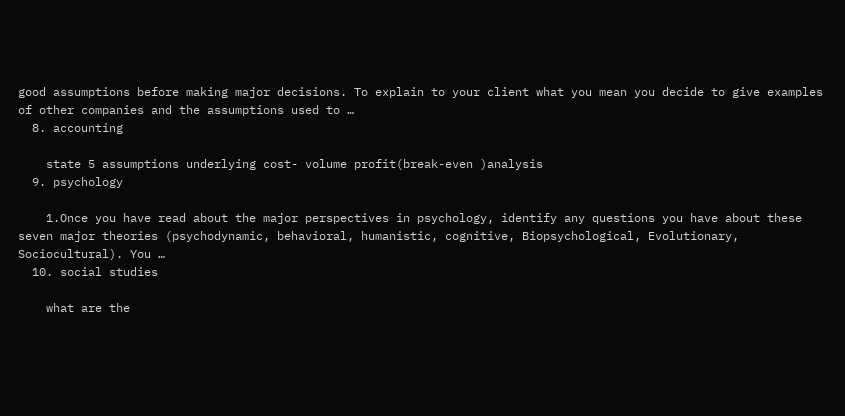good assumptions before making major decisions. To explain to your client what you mean you decide to give examples of other companies and the assumptions used to …
  8. accounting

    state 5 assumptions underlying cost- volume profit(break-even )analysis
  9. psychology

    1.Once you have read about the major perspectives in psychology, identify any questions you have about these seven major theories (psychodynamic, behavioral, humanistic, cognitive, Biopsychological, Evolutionary, Sociocultural). You …
  10. social studies

    what are the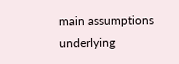main assumptions underlying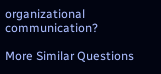organizational communication?

More Similar Questions